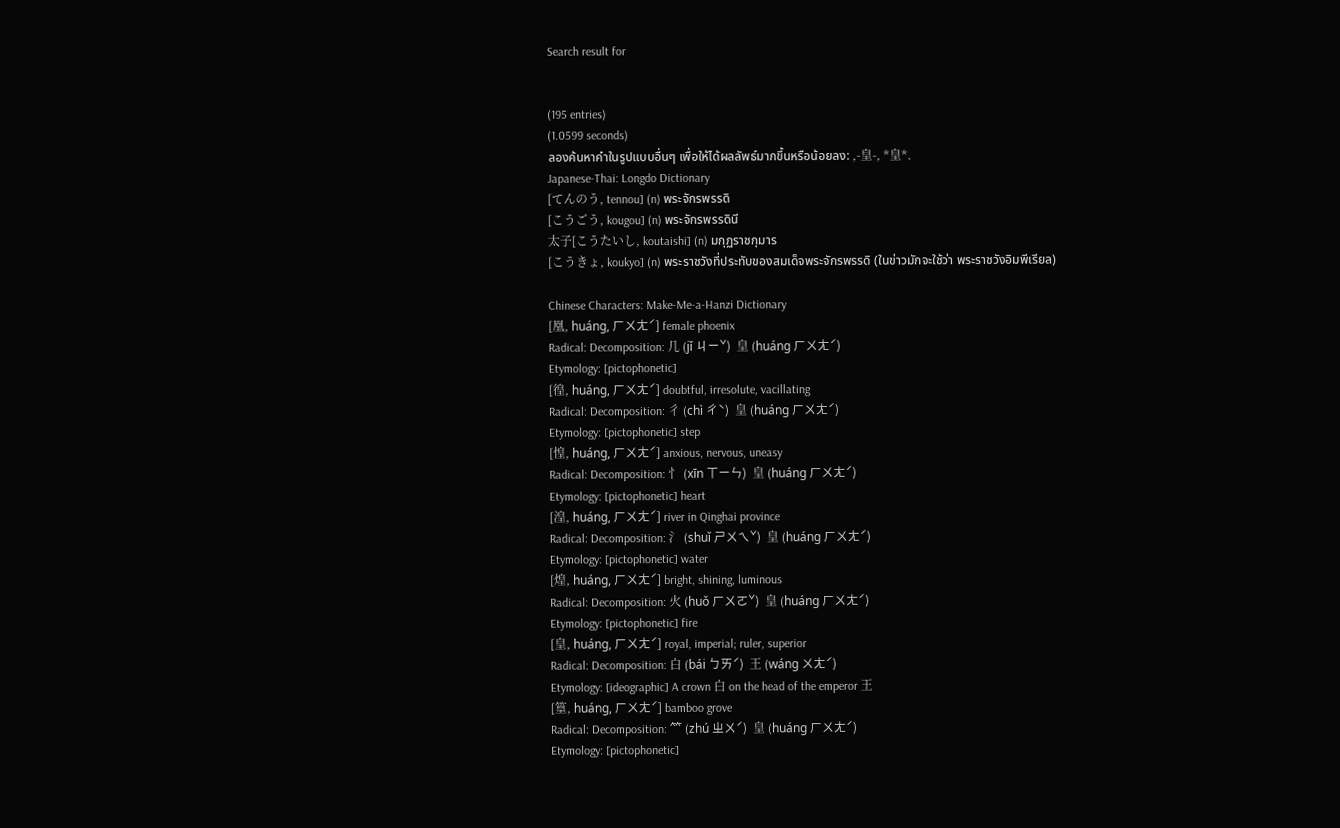Search result for


(195 entries)
(1.0599 seconds)
ลองค้นหาคำในรูปแบบอื่นๆ เพื่อให้ได้ผลลัพธ์มากขึ้นหรือน้อยลง: ,-皇-, *皇*.
Japanese-Thai: Longdo Dictionary
[てんのう, tennou] (n) พระจักรพรรดิ
[こうごう, kougou] (n) พระจักรพรรดินี
太子[こうたいし, koutaishi] (n) มกุฏราชกุมาร
[こうきょ, koukyo] (n) พระราชวังที่ประทับของสมเด็จพระจักรพรรดิ (ในข่าวมักจะใช้ว่า พระราชวังอิมพีเรียล)

Chinese Characters: Make-Me-a-Hanzi Dictionary
[凰, huáng, ㄏㄨㄤˊ] female phoenix
Radical: Decomposition: 几 (jǐ ㄐㄧˇ)  皇 (huáng ㄏㄨㄤˊ)
Etymology: [pictophonetic]
[徨, huáng, ㄏㄨㄤˊ] doubtful, irresolute, vacillating
Radical: Decomposition: 彳 (chì ㄔˋ)  皇 (huáng ㄏㄨㄤˊ)
Etymology: [pictophonetic] step
[惶, huáng, ㄏㄨㄤˊ] anxious, nervous, uneasy
Radical: Decomposition: 忄 (xīn ㄒㄧㄣ)  皇 (huáng ㄏㄨㄤˊ)
Etymology: [pictophonetic] heart
[湟, huáng, ㄏㄨㄤˊ] river in Qinghai province
Radical: Decomposition: 氵 (shuǐ ㄕㄨㄟˇ)  皇 (huáng ㄏㄨㄤˊ)
Etymology: [pictophonetic] water
[煌, huáng, ㄏㄨㄤˊ] bright, shining, luminous
Radical: Decomposition: 火 (huǒ ㄏㄨㄛˇ)  皇 (huáng ㄏㄨㄤˊ)
Etymology: [pictophonetic] fire
[皇, huáng, ㄏㄨㄤˊ] royal, imperial; ruler, superior
Radical: Decomposition: 白 (bái ㄅㄞˊ)  王 (wáng ㄨㄤˊ)
Etymology: [ideographic] A crown 白 on the head of the emperor 王
[篁, huáng, ㄏㄨㄤˊ] bamboo grove
Radical: Decomposition: ⺮ (zhú ㄓㄨˊ)  皇 (huáng ㄏㄨㄤˊ)
Etymology: [pictophonetic]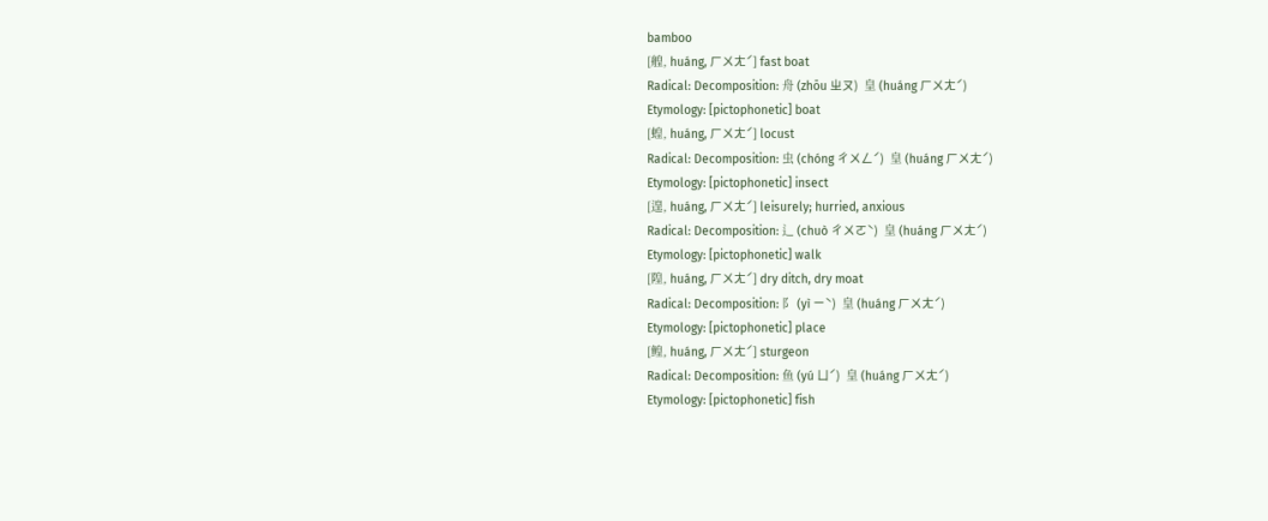bamboo
[艎, huáng, ㄏㄨㄤˊ] fast boat
Radical: Decomposition: 舟 (zhōu ㄓㄡ)  皇 (huáng ㄏㄨㄤˊ)
Etymology: [pictophonetic] boat
[蝗, huáng, ㄏㄨㄤˊ] locust
Radical: Decomposition: 虫 (chóng ㄔㄨㄥˊ)  皇 (huáng ㄏㄨㄤˊ)
Etymology: [pictophonetic] insect
[遑, huáng, ㄏㄨㄤˊ] leisurely; hurried, anxious
Radical: Decomposition: 辶 (chuò ㄔㄨㄛˋ)  皇 (huáng ㄏㄨㄤˊ)
Etymology: [pictophonetic] walk
[隍, huáng, ㄏㄨㄤˊ] dry ditch, dry moat
Radical: Decomposition: 阝 (yì ㄧˋ)  皇 (huáng ㄏㄨㄤˊ)
Etymology: [pictophonetic] place
[鳇, huáng, ㄏㄨㄤˊ] sturgeon
Radical: Decomposition: 鱼 (yú ㄩˊ)  皇 (huáng ㄏㄨㄤˊ)
Etymology: [pictophonetic] fish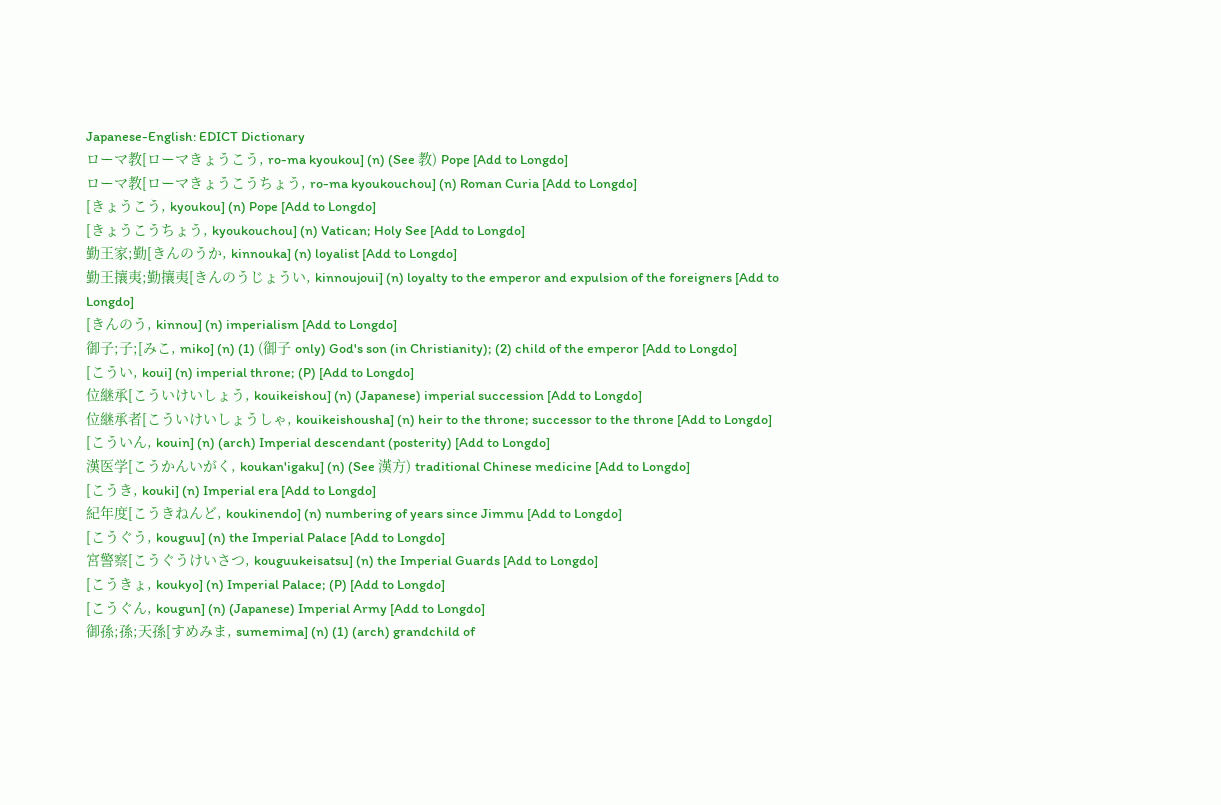Japanese-English: EDICT Dictionary
ローマ教[ローマきょうこう, ro-ma kyoukou] (n) (See 教) Pope [Add to Longdo]
ローマ教[ローマきょうこうちょう, ro-ma kyoukouchou] (n) Roman Curia [Add to Longdo]
[きょうこう, kyoukou] (n) Pope [Add to Longdo]
[きょうこうちょう, kyoukouchou] (n) Vatican; Holy See [Add to Longdo]
勤王家;勤[きんのうか, kinnouka] (n) loyalist [Add to Longdo]
勤王攘夷;勤攘夷[きんのうじょうい, kinnoujoui] (n) loyalty to the emperor and expulsion of the foreigners [Add to Longdo]
[きんのう, kinnou] (n) imperialism [Add to Longdo]
御子;子;[みこ, miko] (n) (1) (御子 only) God's son (in Christianity); (2) child of the emperor [Add to Longdo]
[こうい, koui] (n) imperial throne; (P) [Add to Longdo]
位継承[こういけいしょう, kouikeishou] (n) (Japanese) imperial succession [Add to Longdo]
位継承者[こういけいしょうしゃ, kouikeishousha] (n) heir to the throne; successor to the throne [Add to Longdo]
[こういん, kouin] (n) (arch) Imperial descendant (posterity) [Add to Longdo]
漢医学[こうかんいがく, koukan'igaku] (n) (See 漢方) traditional Chinese medicine [Add to Longdo]
[こうき, kouki] (n) Imperial era [Add to Longdo]
紀年度[こうきねんど, koukinendo] (n) numbering of years since Jimmu [Add to Longdo]
[こうぐう, kouguu] (n) the Imperial Palace [Add to Longdo]
宮警察[こうぐうけいさつ, kouguukeisatsu] (n) the Imperial Guards [Add to Longdo]
[こうきょ, koukyo] (n) Imperial Palace; (P) [Add to Longdo]
[こうぐん, kougun] (n) (Japanese) Imperial Army [Add to Longdo]
御孫;孫;天孫[すめみま, sumemima] (n) (1) (arch) grandchild of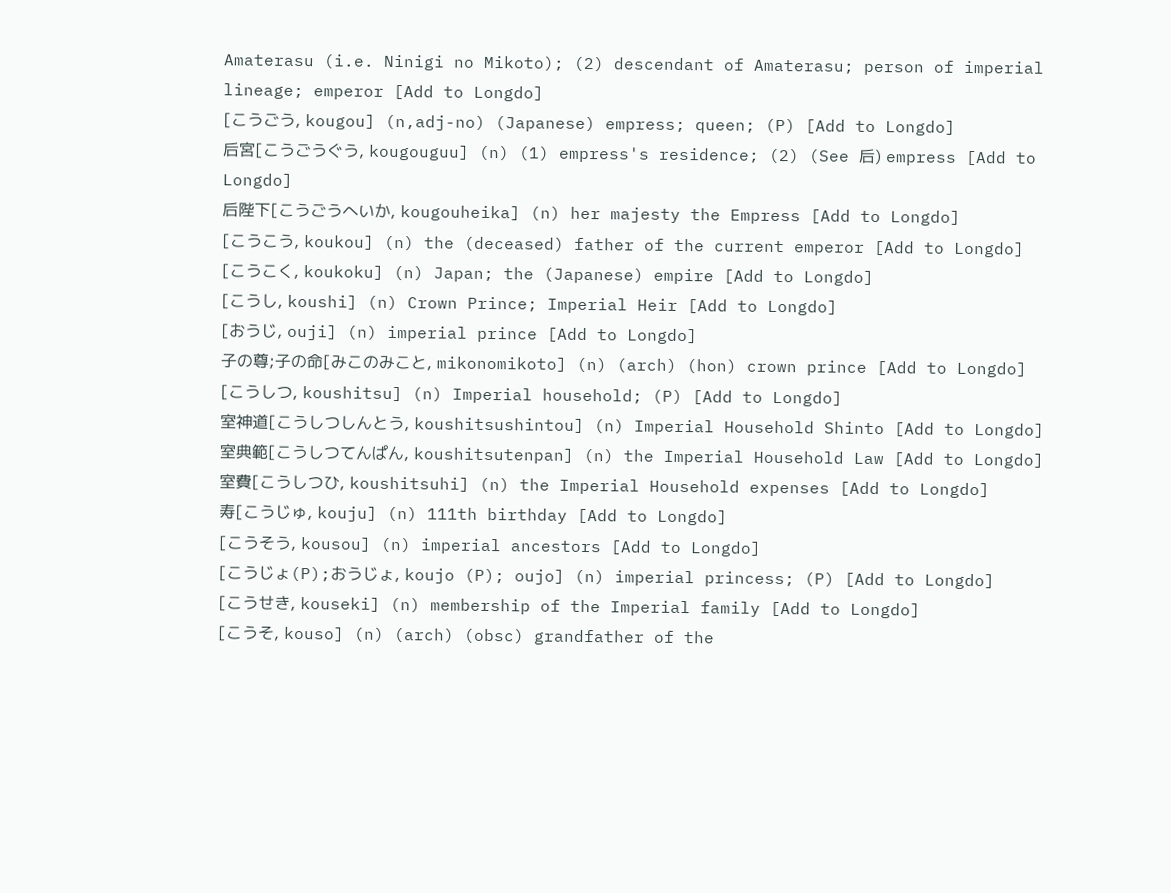Amaterasu (i.e. Ninigi no Mikoto); (2) descendant of Amaterasu; person of imperial lineage; emperor [Add to Longdo]
[こうごう, kougou] (n,adj-no) (Japanese) empress; queen; (P) [Add to Longdo]
后宮[こうごうぐう, kougouguu] (n) (1) empress's residence; (2) (See 后) empress [Add to Longdo]
后陛下[こうごうへいか, kougouheika] (n) her majesty the Empress [Add to Longdo]
[こうこう, koukou] (n) the (deceased) father of the current emperor [Add to Longdo]
[こうこく, koukoku] (n) Japan; the (Japanese) empire [Add to Longdo]
[こうし, koushi] (n) Crown Prince; Imperial Heir [Add to Longdo]
[おうじ, ouji] (n) imperial prince [Add to Longdo]
子の尊;子の命[みこのみこと, mikonomikoto] (n) (arch) (hon) crown prince [Add to Longdo]
[こうしつ, koushitsu] (n) Imperial household; (P) [Add to Longdo]
室神道[こうしつしんとう, koushitsushintou] (n) Imperial Household Shinto [Add to Longdo]
室典範[こうしつてんぱん, koushitsutenpan] (n) the Imperial Household Law [Add to Longdo]
室費[こうしつひ, koushitsuhi] (n) the Imperial Household expenses [Add to Longdo]
寿[こうじゅ, kouju] (n) 111th birthday [Add to Longdo]
[こうそう, kousou] (n) imperial ancestors [Add to Longdo]
[こうじょ(P);おうじょ, koujo (P); oujo] (n) imperial princess; (P) [Add to Longdo]
[こうせき, kouseki] (n) membership of the Imperial family [Add to Longdo]
[こうそ, kouso] (n) (arch) (obsc) grandfather of the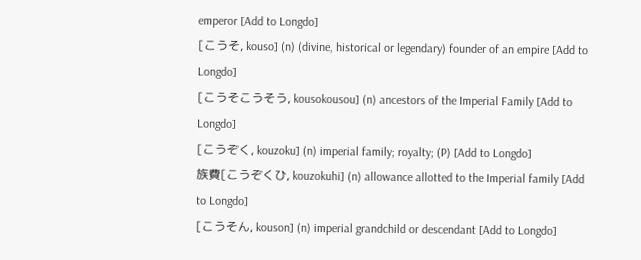emperor [Add to Longdo]
[こうそ, kouso] (n) (divine, historical or legendary) founder of an empire [Add to Longdo]
[こうそこうそう, kousokousou] (n) ancestors of the Imperial Family [Add to Longdo]
[こうぞく, kouzoku] (n) imperial family; royalty; (P) [Add to Longdo]
族費[こうぞくひ, kouzokuhi] (n) allowance allotted to the Imperial family [Add to Longdo]
[こうそん, kouson] (n) imperial grandchild or descendant [Add to Longdo]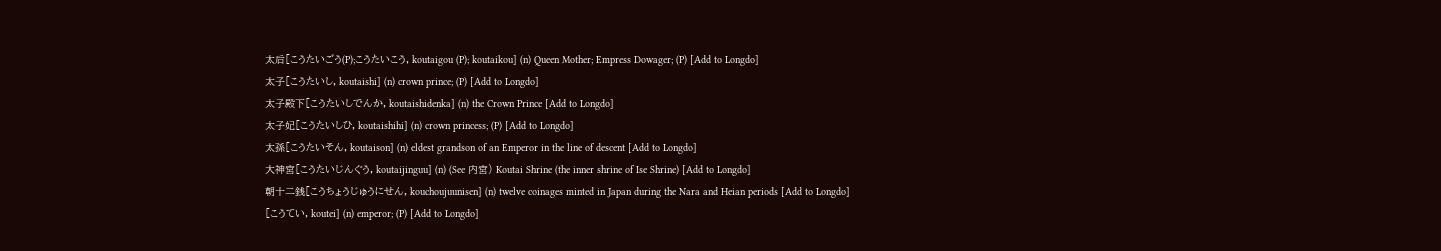太后[こうたいごう(P);こうたいこう, koutaigou (P); koutaikou] (n) Queen Mother; Empress Dowager; (P) [Add to Longdo]
太子[こうたいし, koutaishi] (n) crown prince; (P) [Add to Longdo]
太子殿下[こうたいしでんか, koutaishidenka] (n) the Crown Prince [Add to Longdo]
太子妃[こうたいしひ, koutaishihi] (n) crown princess; (P) [Add to Longdo]
太孫[こうたいそん, koutaison] (n) eldest grandson of an Emperor in the line of descent [Add to Longdo]
大神宮[こうたいじんぐう, koutaijinguu] (n) (See 内宮) Koutai Shrine (the inner shrine of Ise Shrine) [Add to Longdo]
朝十二銭[こうちょうじゅうにせん, kouchoujuunisen] (n) twelve coinages minted in Japan during the Nara and Heian periods [Add to Longdo]
[こうてい, koutei] (n) emperor; (P) [Add to Longdo]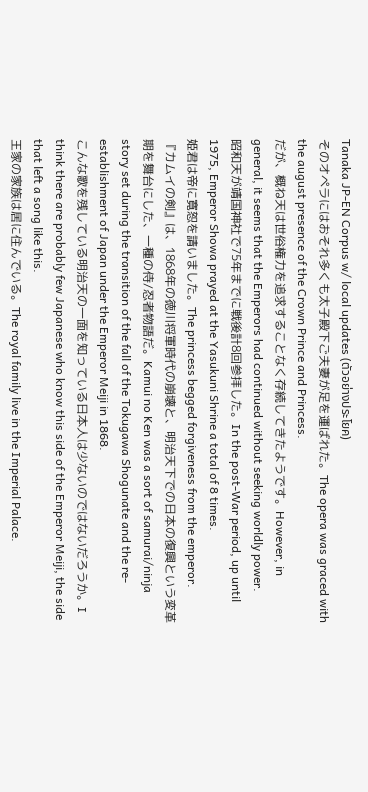Tanaka JP-EN Corpus w/ local updates (ตัวอย่างประโยค)
そのオペラにはおそれ多くも太子殿下ご夫妻が足を運ばれた。The opera was graced with the august presence of the Crown Prince and Princess.
だが、概ね天は世俗権力を追求することなく存続してきたようです。However, in general, it seems that the Emperors had continued without seeking worldly power.
昭和天が靖国神社で75年までに戦後計8回参拝した。In the post-War period, up until 1975, Emperor Showa prayed at the Yasukuni Shrine a total of 8 times.
姫君は帝に寛恕を請いました。The princess begged forgiveness from the emperor.
『カムイの剣』は、1868年の徳川将軍時代の崩壊と、明治天下での日本の復興という変革期を舞台にした、一種の侍/忍者物語だ。Kamui no Ken was a sort of samurai/ninja story set during the transition of the fall of the Tokugawa Shogunate and the re-establishment of Japan under the Emperor Meiji in 1868.
こんな歌を残している明治天の一面を知っている日本人は少ないのではないだろうか。I think there are probably few Japanese who know this side of the Emperor Meiji, the side that left a song like this.
王家の家族は居に住んでいる。The royal family live in the Imperial Palace.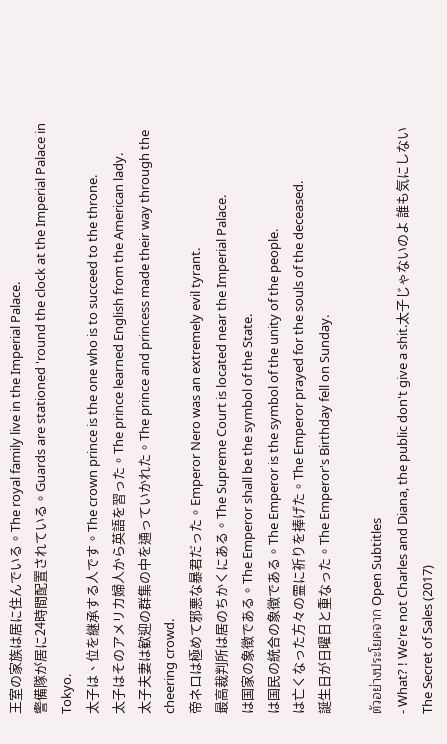王室の家族は居に住んでいる。The royal family live in the Imperial Palace.
警備隊が居に24時間配置されている。Guards are stationed 'round the clock at the Imperial Palace in Tokyo.
太子は、位を継承する人です。The crown prince is the one who is to succeed to the throne.
太子はそのアメリカ婦人から英語を習った。The prince learned English from the American lady.
太子夫妻は歓迎の群集の中を通っていかれた。The prince and princess made their way through the cheering crowd.
帝ネロは極めて邪悪な暴君だった。Emperor Nero was an extremely evil tyrant.
最高裁判所は居のちかくにある。The Supreme Court is located near the Imperial Palace.
は国家の象徴である。The Emperor shall be the symbol of the State.
は国民の統合の象徴である。The Emperor is the symbol of the unity of the people.
は亡くなった方々の霊に祈りを捧げた。The Emperor prayed for the souls of the deceased.
誕生日が日曜日と重なった。The Emperor's Birthday fell on Sunday.

ตัวอย่างประโยคจาก Open Subtitles
- What? ! We're not Charles and Diana, the public don't give a shit.太子じゃないのよ 誰も気にしない The Secret of Sales (2017)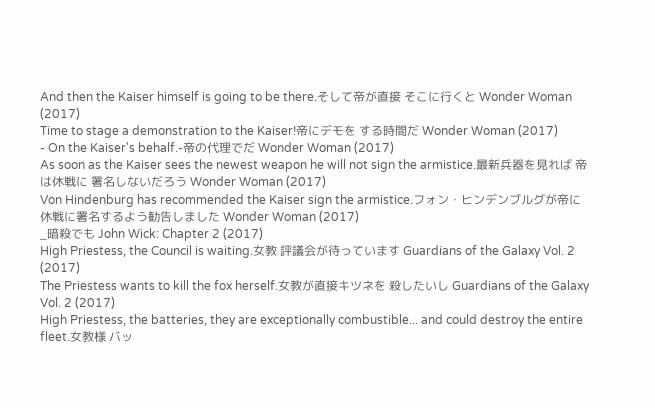And then the Kaiser himself is going to be there.そして帝が直接 そこに行くと Wonder Woman (2017)
Time to stage a demonstration to the Kaiser!帝にデモを する時間だ Wonder Woman (2017)
- On the Kaiser's behalf.-帝の代理でだ Wonder Woman (2017)
As soon as the Kaiser sees the newest weapon he will not sign the armistice.最新兵器を見れば 帝は休戦に 署名しないだろう Wonder Woman (2017)
Von Hindenburg has recommended the Kaiser sign the armistice.フォン・ヒンデンブルグが帝に 休戦に署名するよう勧告しました Wonder Woman (2017)
_暗殺でも John Wick: Chapter 2 (2017)
High Priestess, the Council is waiting.女教 評議会が待っています Guardians of the Galaxy Vol. 2 (2017)
The Priestess wants to kill the fox herself.女教が直接キツネを 殺したいし Guardians of the Galaxy Vol. 2 (2017)
High Priestess, the batteries, they are exceptionally combustible... and could destroy the entire fleet.女教様 バッ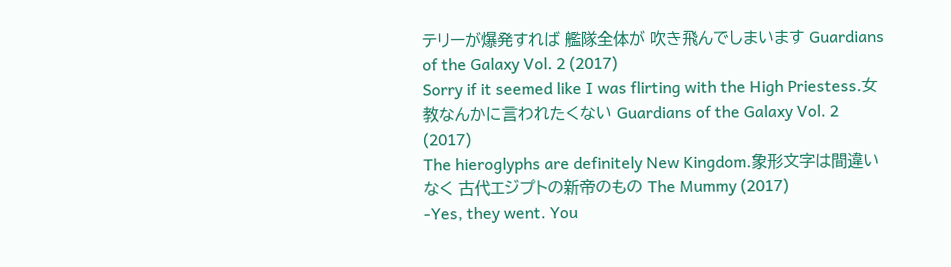テリーが爆発すれば 艦隊全体が 吹き飛んでしまいます Guardians of the Galaxy Vol. 2 (2017)
Sorry if it seemed like I was flirting with the High Priestess.女教なんかに言われたくない Guardians of the Galaxy Vol. 2 (2017)
The hieroglyphs are definitely New Kingdom.象形文字は間違いなく 古代エジプトの新帝のもの The Mummy (2017)
-Yes, they went. You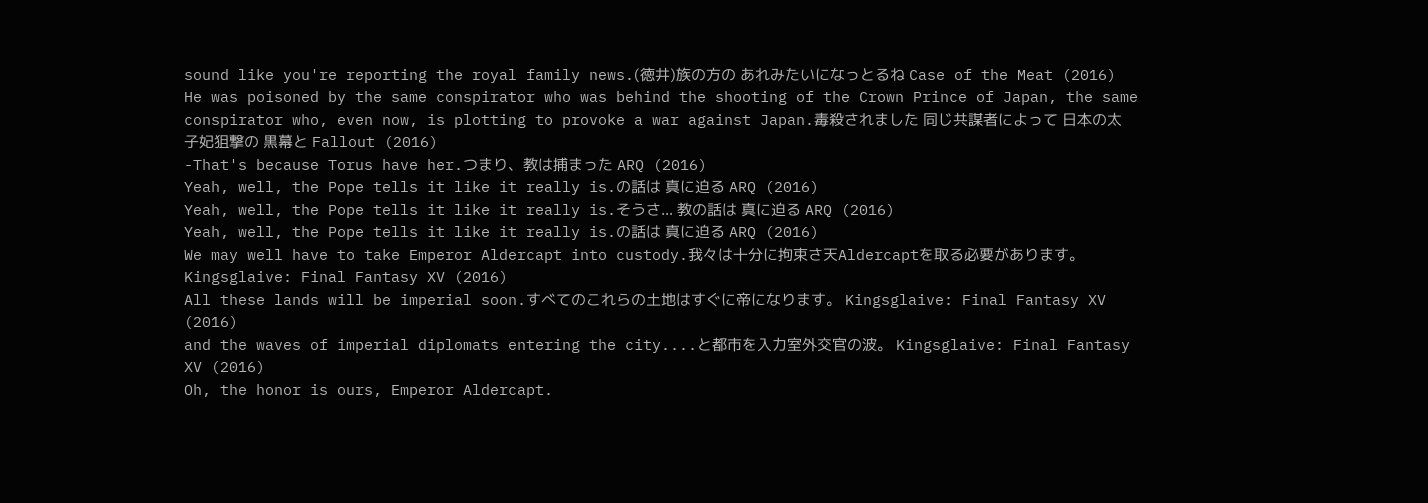sound like you're reporting the royal family news.(徳井)族の方の あれみたいになっとるね Case of the Meat (2016)
He was poisoned by the same conspirator who was behind the shooting of the Crown Prince of Japan, the same conspirator who, even now, is plotting to provoke a war against Japan.毒殺されました 同じ共謀者によって 日本の太子妃狙撃の 黒幕と Fallout (2016)
-That's because Torus have her.つまり、教は捕まった ARQ (2016)
Yeah, well, the Pope tells it like it really is.の話は 真に迫る ARQ (2016)
Yeah, well, the Pope tells it like it really is.そうさ... 教の話は 真に迫る ARQ (2016)
Yeah, well, the Pope tells it like it really is.の話は 真に迫る ARQ (2016)
We may well have to take Emperor Aldercapt into custody.我々は十分に拘束さ天Aldercaptを取る必要があります。 Kingsglaive: Final Fantasy XV (2016)
All these lands will be imperial soon.すべてのこれらの土地はすぐに帝になります。 Kingsglaive: Final Fantasy XV (2016)
and the waves of imperial diplomats entering the city....と都市を入力室外交官の波。 Kingsglaive: Final Fantasy XV (2016)
Oh, the honor is ours, Emperor Aldercapt.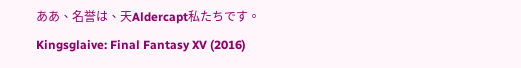ああ、名誉は、天Aldercapt私たちです。 Kingsglaive: Final Fantasy XV (2016)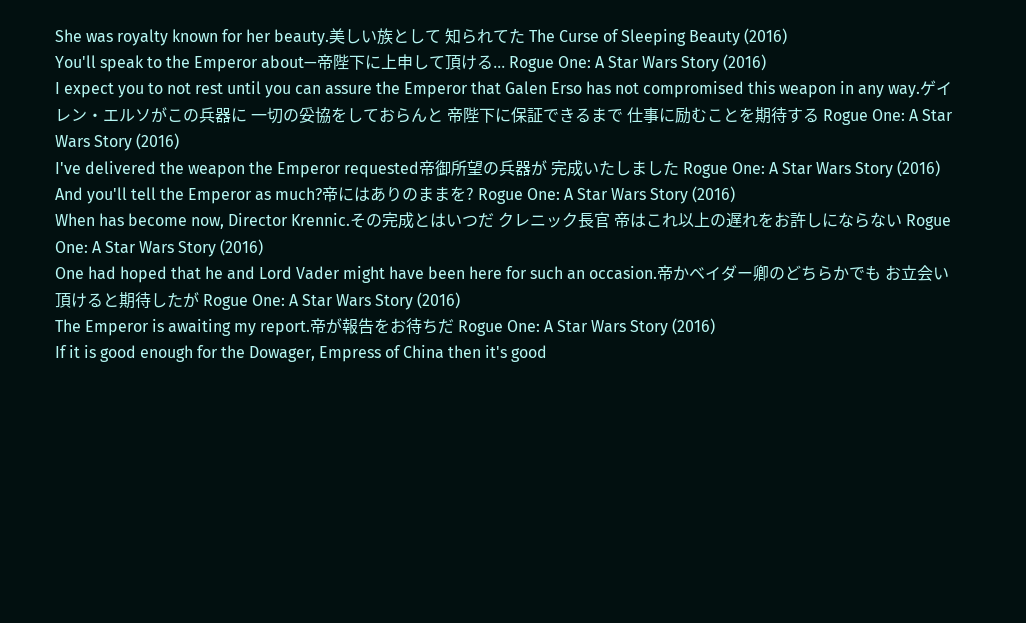She was royalty known for her beauty.美しい族として 知られてた The Curse of Sleeping Beauty (2016)
You'll speak to the Emperor about—帝陛下に上申して頂ける... Rogue One: A Star Wars Story (2016)
I expect you to not rest until you can assure the Emperor that Galen Erso has not compromised this weapon in any way.ゲイレン・エルソがこの兵器に 一切の妥協をしておらんと 帝陛下に保証できるまで 仕事に励むことを期待する Rogue One: A Star Wars Story (2016)
I've delivered the weapon the Emperor requested帝御所望の兵器が 完成いたしました Rogue One: A Star Wars Story (2016)
And you'll tell the Emperor as much?帝にはありのままを? Rogue One: A Star Wars Story (2016)
When has become now, Director Krennic.その完成とはいつだ クレニック長官 帝はこれ以上の遅れをお許しにならない Rogue One: A Star Wars Story (2016)
One had hoped that he and Lord Vader might have been here for such an occasion.帝かベイダー卿のどちらかでも お立会い頂けると期待したが Rogue One: A Star Wars Story (2016)
The Emperor is awaiting my report.帝が報告をお待ちだ Rogue One: A Star Wars Story (2016)
If it is good enough for the Dowager, Empress of China then it's good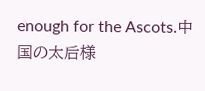enough for the Ascots.中国の太后様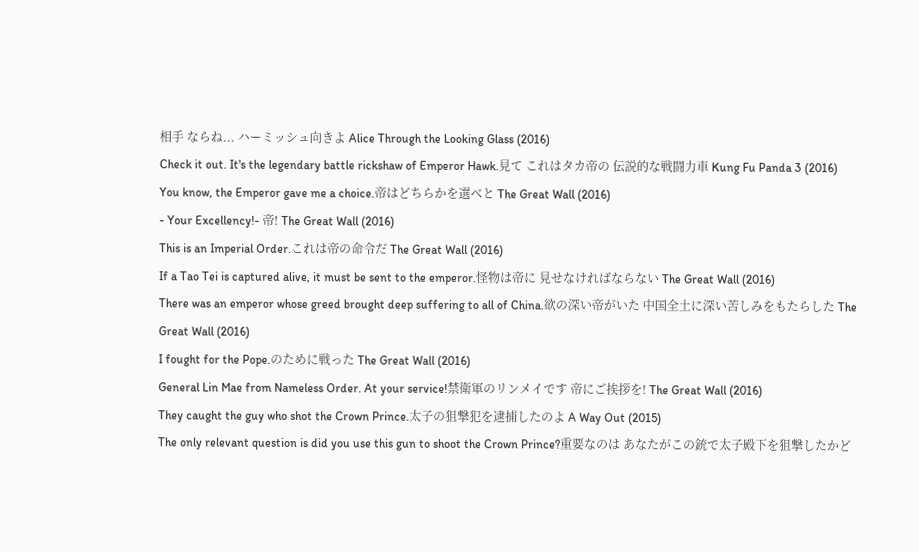相手 ならね... ハーミッシュ向きよ Alice Through the Looking Glass (2016)
Check it out. It's the legendary battle rickshaw of Emperor Hawk.見て これはタカ帝の 伝説的な戦闘力車 Kung Fu Panda 3 (2016)
You know, the Emperor gave me a choice.帝はどちらかを選べと The Great Wall (2016)
- Your Excellency!- 帝! The Great Wall (2016)
This is an Imperial Order.これは帝の命令だ The Great Wall (2016)
If a Tao Tei is captured alive, it must be sent to the emperor.怪物は帝に 見せなければならない The Great Wall (2016)
There was an emperor whose greed brought deep suffering to all of China.欲の深い帝がいた 中国全土に深い苦しみをもたらした The Great Wall (2016)
I fought for the Pope.のために戦った The Great Wall (2016)
General Lin Mae from Nameless Order. At your service!禁衛軍のリンメイです 帝にご挨拶を! The Great Wall (2016)
They caught the guy who shot the Crown Prince.太子の狙撃犯を逮捕したのよ A Way Out (2015)
The only relevant question is did you use this gun to shoot the Crown Prince?重要なのは あなたがこの銃で太子殿下を狙撃したかど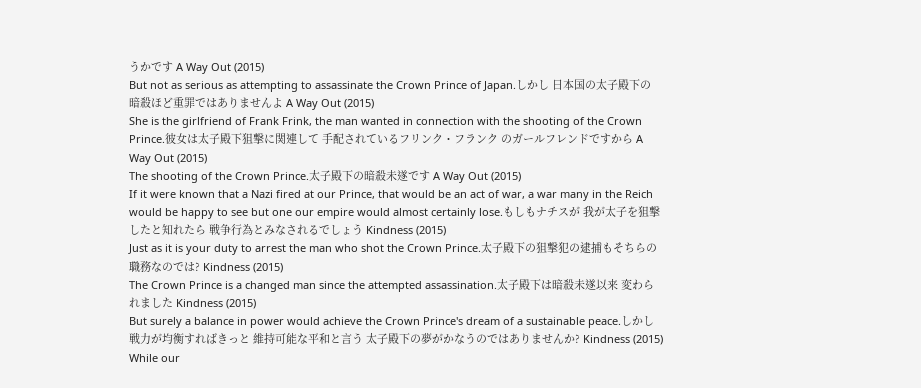うかです A Way Out (2015)
But not as serious as attempting to assassinate the Crown Prince of Japan.しかし 日本国の太子殿下の 暗殺ほど重罪ではありませんよ A Way Out (2015)
She is the girlfriend of Frank Frink, the man wanted in connection with the shooting of the Crown Prince.彼女は太子殿下狙撃に関連して 手配されているフリンク・フランク のガールフレンドですから A Way Out (2015)
The shooting of the Crown Prince.太子殿下の暗殺未遂です A Way Out (2015)
If it were known that a Nazi fired at our Prince, that would be an act of war, a war many in the Reich would be happy to see but one our empire would almost certainly lose.もしもナチスが 我が太子を狙撃したと知れたら 戦争行為とみなされるでしょう Kindness (2015)
Just as it is your duty to arrest the man who shot the Crown Prince.太子殿下の狙撃犯の逮捕もそちらの職務なのでは? Kindness (2015)
The Crown Prince is a changed man since the attempted assassination.太子殿下は暗殺未遂以来 変わられました Kindness (2015)
But surely a balance in power would achieve the Crown Prince's dream of a sustainable peace.しかし戦力が均衡すればきっと 維持可能な平和と言う 太子殿下の夢がかなうのではありませんか? Kindness (2015)
While our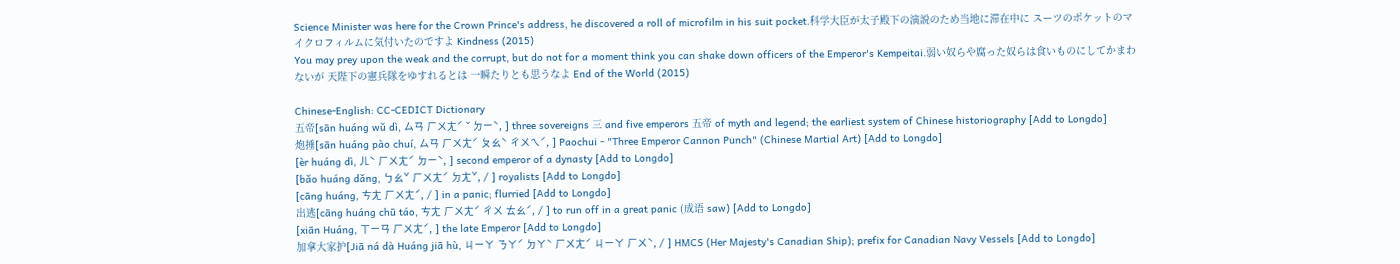Science Minister was here for the Crown Prince's address, he discovered a roll of microfilm in his suit pocket.科学大臣が太子殿下の演説のため当地に滞在中に スーツのポケットのマイクロフィルムに気付いたのですよ Kindness (2015)
You may prey upon the weak and the corrupt, but do not for a moment think you can shake down officers of the Emperor's Kempeitai.弱い奴らや腐った奴らは食いものにしてかまわないが 天陛下の憲兵隊をゆすれるとは 一瞬たりとも思うなよ End of the World (2015)

Chinese-English: CC-CEDICT Dictionary
五帝[sān huáng wǔ dì, ㄙㄢ ㄏㄨㄤˊ ˇ ㄉㄧˋ, ] three sovereigns 三 and five emperors 五帝 of myth and legend; the earliest system of Chinese historiography [Add to Longdo]
炮捶[sān huáng pào chuí, ㄙㄢ ㄏㄨㄤˊ ㄆㄠˋ ㄔㄨㄟˊ, ] Paochui - "Three Emperor Cannon Punch" (Chinese Martial Art) [Add to Longdo]
[èr huáng dì, ㄦˋ ㄏㄨㄤˊ ㄉㄧˋ, ] second emperor of a dynasty [Add to Longdo]
[bǎo huáng dǎng, ㄅㄠˇ ㄏㄨㄤˊ ㄉㄤˇ, / ] royalists [Add to Longdo]
[cāng huáng, ㄘㄤ ㄏㄨㄤˊ, / ] in a panic; flurried [Add to Longdo]
出逃[cāng huáng chū táo, ㄘㄤ ㄏㄨㄤˊ ㄔㄨ ㄊㄠˊ, / ] to run off in a great panic (成语 saw) [Add to Longdo]
[xiān Huáng, ㄒㄧㄢ ㄏㄨㄤˊ, ] the late Emperor [Add to Longdo]
加拿大家护[Jiā ná dà Huáng jiā hù, ㄐㄧㄚ ㄋㄚˊ ㄉㄚˋ ㄏㄨㄤˊ ㄐㄧㄚ ㄏㄨˋ, / ] HMCS (Her Majesty's Canadian Ship); prefix for Canadian Navy Vessels [Add to Longdo]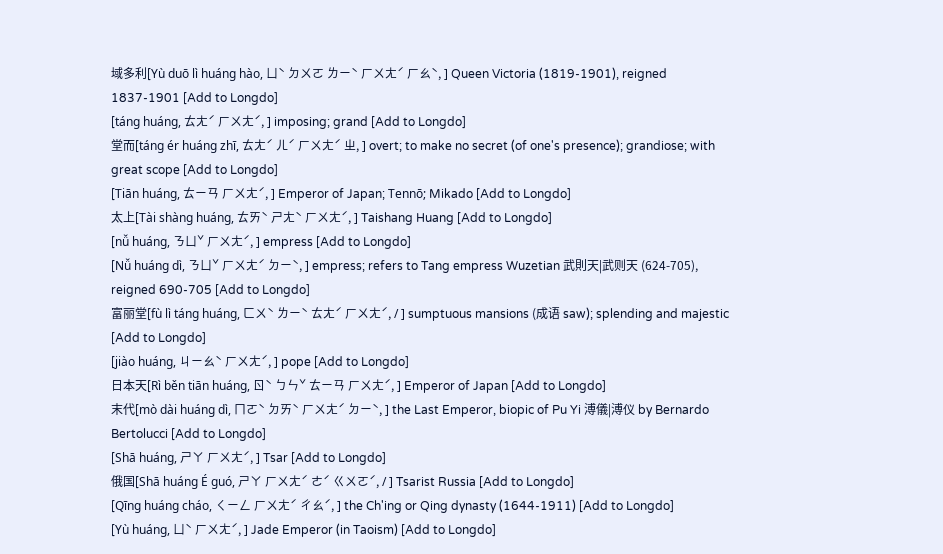域多利[Yù duō lì huáng hào, ㄩˋ ㄉㄨㄛ ㄌㄧˋ ㄏㄨㄤˊ ㄏㄠˋ, ] Queen Victoria (1819-1901), reigned 1837-1901 [Add to Longdo]
[táng huáng, ㄊㄤˊ ㄏㄨㄤˊ, ] imposing; grand [Add to Longdo]
堂而[táng ér huáng zhī, ㄊㄤˊ ㄦˊ ㄏㄨㄤˊ ㄓ, ] overt; to make no secret (of one's presence); grandiose; with great scope [Add to Longdo]
[Tiān huáng, ㄊㄧㄢ ㄏㄨㄤˊ, ] Emperor of Japan; Tennō; Mikado [Add to Longdo]
太上[Tài shàng huáng, ㄊㄞˋ ㄕㄤˋ ㄏㄨㄤˊ, ] Taishang Huang [Add to Longdo]
[nǚ huáng, ㄋㄩˇ ㄏㄨㄤˊ, ] empress [Add to Longdo]
[Nǚ huáng dì, ㄋㄩˇ ㄏㄨㄤˊ ㄉㄧˋ, ] empress; refers to Tang empress Wuzetian 武則天|武则天 (624-705), reigned 690-705 [Add to Longdo]
富丽堂[fù lì táng huáng, ㄈㄨˋ ㄌㄧˋ ㄊㄤˊ ㄏㄨㄤˊ, / ] sumptuous mansions (成语 saw); splending and majestic [Add to Longdo]
[jiào huáng, ㄐㄧㄠˋ ㄏㄨㄤˊ, ] pope [Add to Longdo]
日本天[Rì běn tiān huáng, ㄖˋ ㄅㄣˇ ㄊㄧㄢ ㄏㄨㄤˊ, ] Emperor of Japan [Add to Longdo]
末代[mò dài huáng dì, ㄇㄛˋ ㄉㄞˋ ㄏㄨㄤˊ ㄉㄧˋ, ] the Last Emperor, biopic of Pu Yi 溥儀|溥仪 by Bernardo Bertolucci [Add to Longdo]
[Shā huáng, ㄕㄚ ㄏㄨㄤˊ, ] Tsar [Add to Longdo]
俄国[Shā huáng É guó, ㄕㄚ ㄏㄨㄤˊ ㄜˊ ㄍㄨㄛˊ, / ] Tsarist Russia [Add to Longdo]
[Qīng huáng cháo, ㄑㄧㄥ ㄏㄨㄤˊ ㄔㄠˊ, ] the Ch'ing or Qing dynasty (1644-1911) [Add to Longdo]
[Yù huáng, ㄩˋ ㄏㄨㄤˊ, ] Jade Emperor (in Taoism) [Add to Longdo]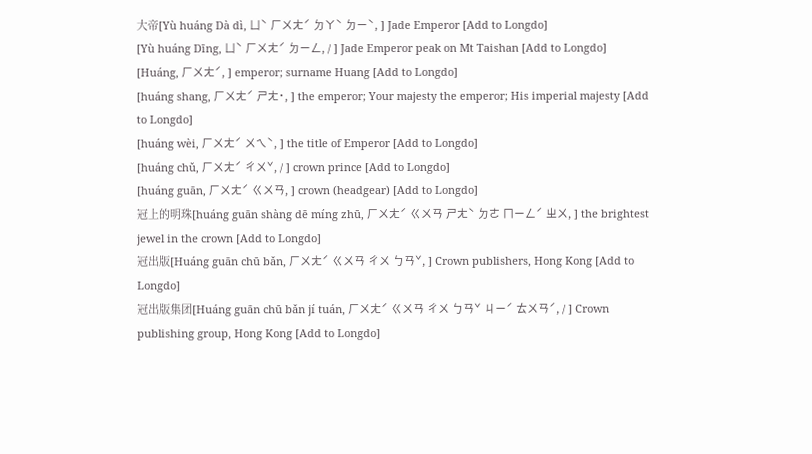大帝[Yù huáng Dà dì, ㄩˋ ㄏㄨㄤˊ ㄉㄚˋ ㄉㄧˋ, ] Jade Emperor [Add to Longdo]
[Yù huáng Dīng, ㄩˋ ㄏㄨㄤˊ ㄉㄧㄥ, / ] Jade Emperor peak on Mt Taishan [Add to Longdo]
[Huáng, ㄏㄨㄤˊ, ] emperor; surname Huang [Add to Longdo]
[huáng shang, ㄏㄨㄤˊ ㄕㄤ˙, ] the emperor; Your majesty the emperor; His imperial majesty [Add to Longdo]
[huáng wèi, ㄏㄨㄤˊ ㄨㄟˋ, ] the title of Emperor [Add to Longdo]
[huáng chǔ, ㄏㄨㄤˊ ㄔㄨˇ, / ] crown prince [Add to Longdo]
[huáng guān, ㄏㄨㄤˊ ㄍㄨㄢ, ] crown (headgear) [Add to Longdo]
冠上的明珠[huáng guān shàng dē míng zhū, ㄏㄨㄤˊ ㄍㄨㄢ ㄕㄤˋ ㄉㄜ ㄇㄧㄥˊ ㄓㄨ, ] the brightest jewel in the crown [Add to Longdo]
冠出版[Huáng guān chū bǎn, ㄏㄨㄤˊ ㄍㄨㄢ ㄔㄨ ㄅㄢˇ, ] Crown publishers, Hong Kong [Add to Longdo]
冠出版集团[Huáng guān chū bǎn jí tuán, ㄏㄨㄤˊ ㄍㄨㄢ ㄔㄨ ㄅㄢˇ ㄐㄧˊ ㄊㄨㄢˊ, / ] Crown publishing group, Hong Kong [Add to Longdo]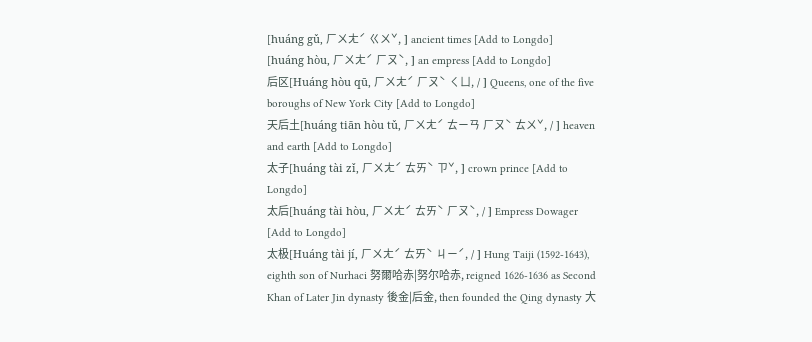[huáng gǔ, ㄏㄨㄤˊ ㄍㄨˇ, ] ancient times [Add to Longdo]
[huáng hòu, ㄏㄨㄤˊ ㄏㄡˋ, ] an empress [Add to Longdo]
后区[Huáng hòu qū, ㄏㄨㄤˊ ㄏㄡˋ ㄑㄩ, / ] Queens, one of the five boroughs of New York City [Add to Longdo]
天后土[huáng tiān hòu tǔ, ㄏㄨㄤˊ ㄊㄧㄢ ㄏㄡˋ ㄊㄨˇ, / ] heaven and earth [Add to Longdo]
太子[huáng tài zǐ, ㄏㄨㄤˊ ㄊㄞˋ ㄗˇ, ] crown prince [Add to Longdo]
太后[huáng tài hòu, ㄏㄨㄤˊ ㄊㄞˋ ㄏㄡˋ, / ] Empress Dowager [Add to Longdo]
太极[Huáng tài jí, ㄏㄨㄤˊ ㄊㄞˋ ㄐㄧˊ, / ] Hung Taiji (1592-1643), eighth son of Nurhaci 努爾哈赤|努尔哈赤, reigned 1626-1636 as Second Khan of Later Jin dynasty 後金|后金, then founded the Qing dynasty 大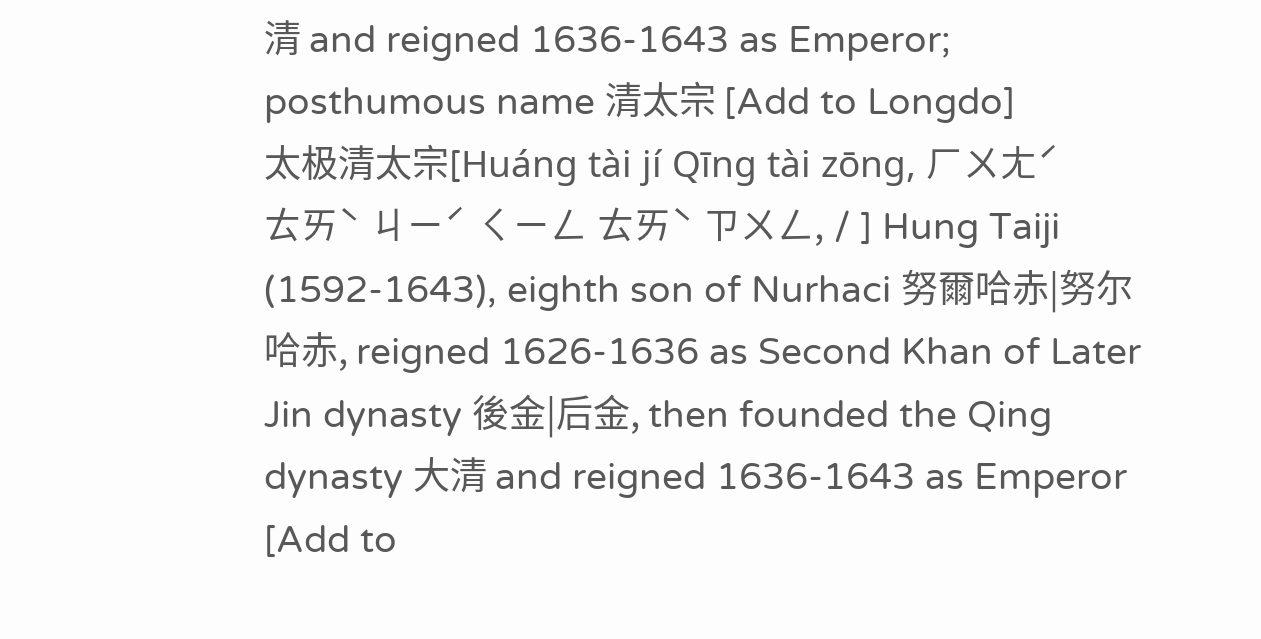清 and reigned 1636-1643 as Emperor; posthumous name 清太宗 [Add to Longdo]
太极清太宗[Huáng tài jí Qīng tài zōng, ㄏㄨㄤˊ ㄊㄞˋ ㄐㄧˊ ㄑㄧㄥ ㄊㄞˋ ㄗㄨㄥ, / ] Hung Taiji (1592-1643), eighth son of Nurhaci 努爾哈赤|努尔哈赤, reigned 1626-1636 as Second Khan of Later Jin dynasty 後金|后金, then founded the Qing dynasty 大清 and reigned 1636-1643 as Emperor [Add to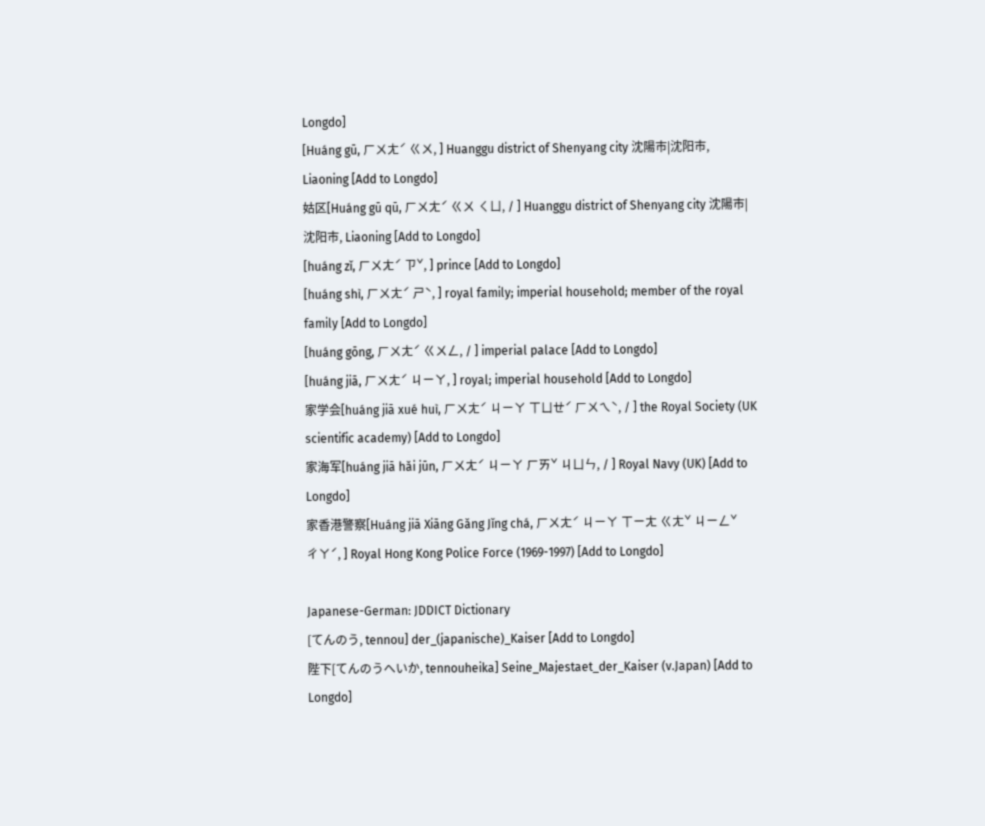Longdo]
[Huáng gū, ㄏㄨㄤˊ ㄍㄨ, ] Huanggu district of Shenyang city 沈陽市|沈阳市, Liaoning [Add to Longdo]
姑区[Huáng gū qū, ㄏㄨㄤˊ ㄍㄨ ㄑㄩ, / ] Huanggu district of Shenyang city 沈陽市|沈阳市, Liaoning [Add to Longdo]
[huáng zǐ, ㄏㄨㄤˊ ㄗˇ, ] prince [Add to Longdo]
[huáng shì, ㄏㄨㄤˊ ㄕˋ, ] royal family; imperial household; member of the royal family [Add to Longdo]
[huáng gōng, ㄏㄨㄤˊ ㄍㄨㄥ, / ] imperial palace [Add to Longdo]
[huáng jiā, ㄏㄨㄤˊ ㄐㄧㄚ, ] royal; imperial household [Add to Longdo]
家学会[huáng jiā xué huì, ㄏㄨㄤˊ ㄐㄧㄚ ㄒㄩㄝˊ ㄏㄨㄟˋ, / ] the Royal Society (UK scientific academy) [Add to Longdo]
家海军[huáng jiā hǎi jūn, ㄏㄨㄤˊ ㄐㄧㄚ ㄏㄞˇ ㄐㄩㄣ, / ] Royal Navy (UK) [Add to Longdo]
家香港警察[Huáng jiā Xiāng Gǎng Jǐng chá, ㄏㄨㄤˊ ㄐㄧㄚ ㄒㄧㄤ ㄍㄤˇ ㄐㄧㄥˇ ㄔㄚˊ, ] Royal Hong Kong Police Force (1969-1997) [Add to Longdo]

Japanese-German: JDDICT Dictionary
[てんのう, tennou] der_(japanische)_Kaiser [Add to Longdo]
陛下[てんのうへいか, tennouheika] Seine_Majestaet_der_Kaiser (v.Japan) [Add to Longdo]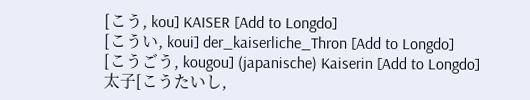[こう, kou] KAISER [Add to Longdo]
[こうい, koui] der_kaiserliche_Thron [Add to Longdo]
[こうごう, kougou] (japanische) Kaiserin [Add to Longdo]
太子[こうたいし,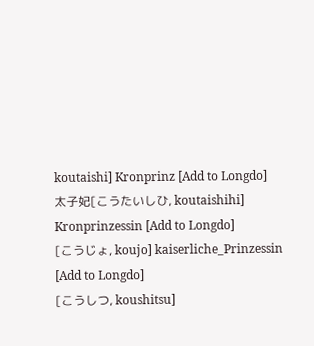koutaishi] Kronprinz [Add to Longdo]
太子妃[こうたいしひ, koutaishihi] Kronprinzessin [Add to Longdo]
[こうじょ, koujo] kaiserliche_Prinzessin [Add to Longdo]
[こうしつ, koushitsu]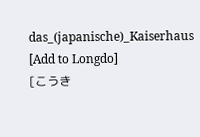das_(japanische)_Kaiserhaus [Add to Longdo]
[こうき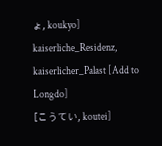ょ, koukyo] kaiserliche_Residenz, kaiserlicher_Palast [Add to Longdo]
[こうてい, koutei]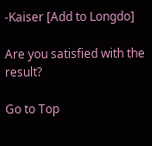-Kaiser [Add to Longdo]

Are you satisfied with the result?

Go to Top